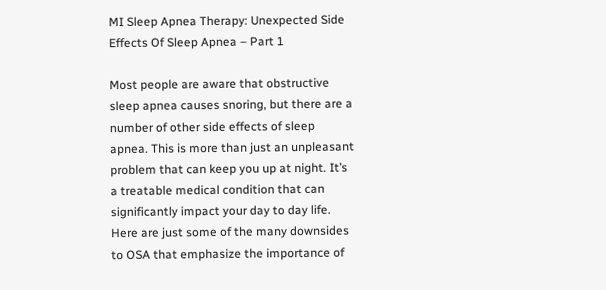MI Sleep Apnea Therapy: Unexpected Side Effects Of Sleep Apnea – Part 1

Most people are aware that obstructive sleep apnea causes snoring, but there are a number of other side effects of sleep apnea. This is more than just an unpleasant problem that can keep you up at night. It’s a treatable medical condition that can significantly impact your day to day life. Here are just some of the many downsides to OSA that emphasize the importance of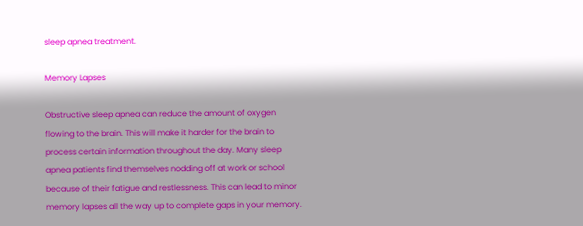sleep apnea treatment.

Memory Lapses

Obstructive sleep apnea can reduce the amount of oxygen flowing to the brain. This will make it harder for the brain to process certain information throughout the day. Many sleep apnea patients find themselves nodding off at work or school because of their fatigue and restlessness. This can lead to minor memory lapses all the way up to complete gaps in your memory.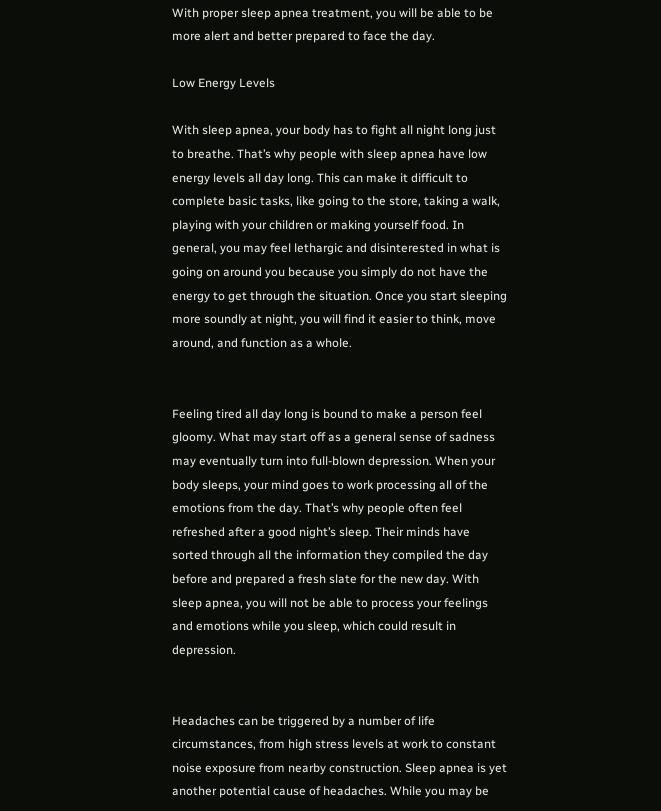With proper sleep apnea treatment, you will be able to be more alert and better prepared to face the day.

Low Energy Levels

With sleep apnea, your body has to fight all night long just to breathe. That’s why people with sleep apnea have low energy levels all day long. This can make it difficult to complete basic tasks, like going to the store, taking a walk, playing with your children or making yourself food. In general, you may feel lethargic and disinterested in what is going on around you because you simply do not have the energy to get through the situation. Once you start sleeping more soundly at night, you will find it easier to think, move around, and function as a whole.


Feeling tired all day long is bound to make a person feel gloomy. What may start off as a general sense of sadness may eventually turn into full-blown depression. When your body sleeps, your mind goes to work processing all of the emotions from the day. That’s why people often feel refreshed after a good night’s sleep. Their minds have sorted through all the information they compiled the day before and prepared a fresh slate for the new day. With sleep apnea, you will not be able to process your feelings and emotions while you sleep, which could result in depression.


Headaches can be triggered by a number of life circumstances, from high stress levels at work to constant noise exposure from nearby construction. Sleep apnea is yet another potential cause of headaches. While you may be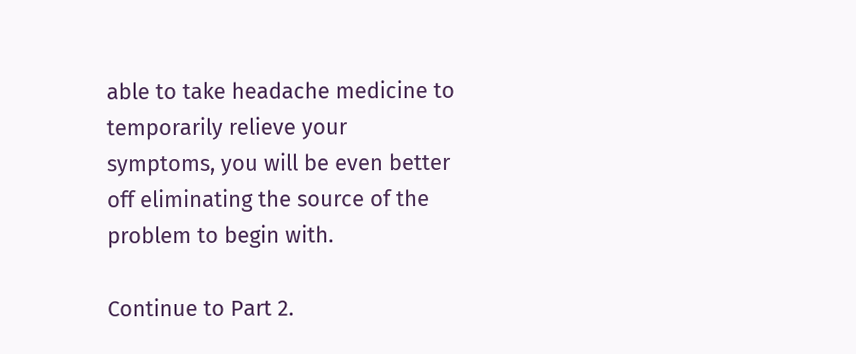able to take headache medicine to temporarily relieve your symptoms, you will be even better off eliminating the source of the problem to begin with.

Continue to Part 2.